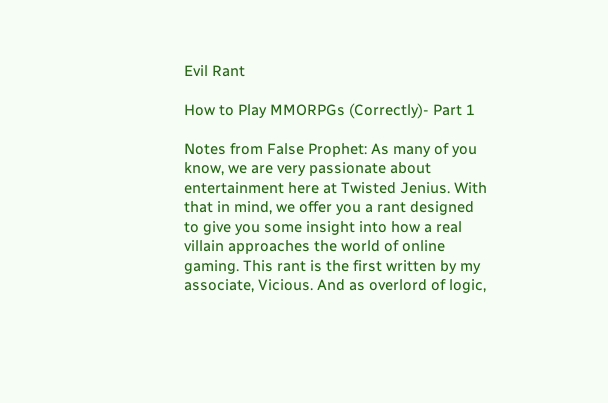Evil Rant

How to Play MMORPGs (Correctly)- Part 1

Notes from False Prophet: As many of you know, we are very passionate about entertainment here at Twisted Jenius. With that in mind, we offer you a rant designed to give you some insight into how a real villain approaches the world of online gaming. This rant is the first written by my associate, Vicious. And as overlord of logic,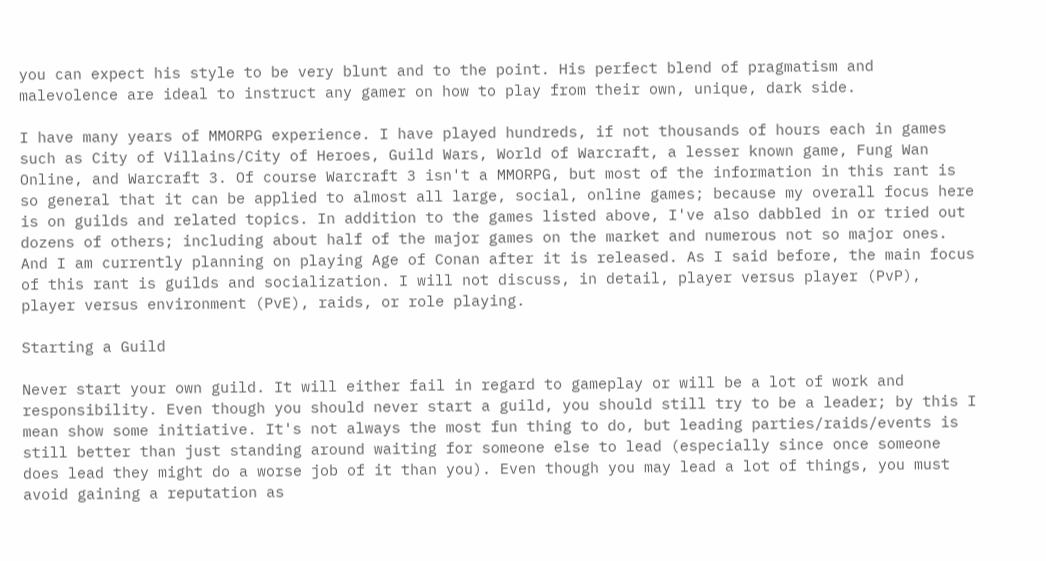you can expect his style to be very blunt and to the point. His perfect blend of pragmatism and malevolence are ideal to instruct any gamer on how to play from their own, unique, dark side.

I have many years of MMORPG experience. I have played hundreds, if not thousands of hours each in games such as City of Villains/City of Heroes, Guild Wars, World of Warcraft, a lesser known game, Fung Wan Online, and Warcraft 3. Of course Warcraft 3 isn't a MMORPG, but most of the information in this rant is so general that it can be applied to almost all large, social, online games; because my overall focus here is on guilds and related topics. In addition to the games listed above, I've also dabbled in or tried out dozens of others; including about half of the major games on the market and numerous not so major ones. And I am currently planning on playing Age of Conan after it is released. As I said before, the main focus of this rant is guilds and socialization. I will not discuss, in detail, player versus player (PvP), player versus environment (PvE), raids, or role playing.

Starting a Guild

Never start your own guild. It will either fail in regard to gameplay or will be a lot of work and responsibility. Even though you should never start a guild, you should still try to be a leader; by this I mean show some initiative. It's not always the most fun thing to do, but leading parties/raids/events is still better than just standing around waiting for someone else to lead (especially since once someone does lead they might do a worse job of it than you). Even though you may lead a lot of things, you must avoid gaining a reputation as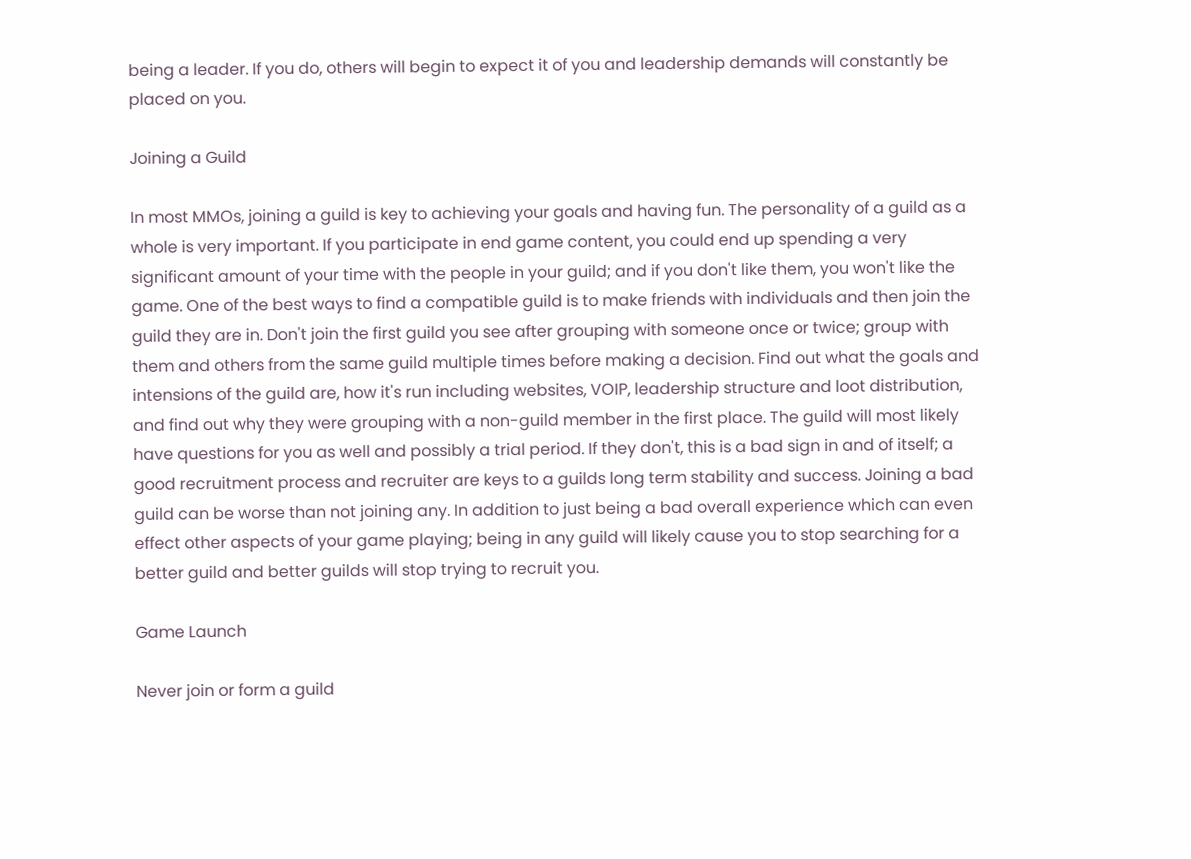being a leader. If you do, others will begin to expect it of you and leadership demands will constantly be placed on you.

Joining a Guild

In most MMOs, joining a guild is key to achieving your goals and having fun. The personality of a guild as a whole is very important. If you participate in end game content, you could end up spending a very significant amount of your time with the people in your guild; and if you don't like them, you won't like the game. One of the best ways to find a compatible guild is to make friends with individuals and then join the guild they are in. Don't join the first guild you see after grouping with someone once or twice; group with them and others from the same guild multiple times before making a decision. Find out what the goals and intensions of the guild are, how it's run including websites, VOIP, leadership structure and loot distribution, and find out why they were grouping with a non-guild member in the first place. The guild will most likely have questions for you as well and possibly a trial period. If they don't, this is a bad sign in and of itself; a good recruitment process and recruiter are keys to a guilds long term stability and success. Joining a bad guild can be worse than not joining any. In addition to just being a bad overall experience which can even effect other aspects of your game playing; being in any guild will likely cause you to stop searching for a better guild and better guilds will stop trying to recruit you.

Game Launch

Never join or form a guild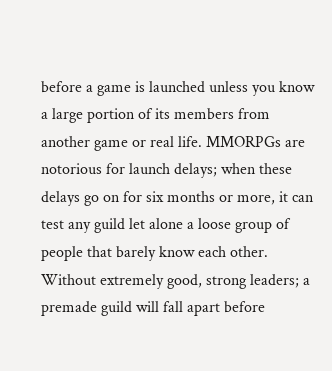before a game is launched unless you know a large portion of its members from another game or real life. MMORPGs are notorious for launch delays; when these delays go on for six months or more, it can test any guild let alone a loose group of people that barely know each other. Without extremely good, strong leaders; a premade guild will fall apart before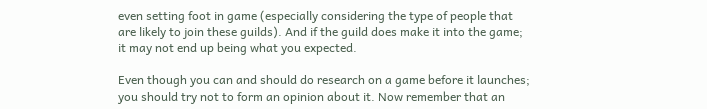even setting foot in game (especially considering the type of people that are likely to join these guilds). And if the guild does make it into the game; it may not end up being what you expected.

Even though you can and should do research on a game before it launches; you should try not to form an opinion about it. Now remember that an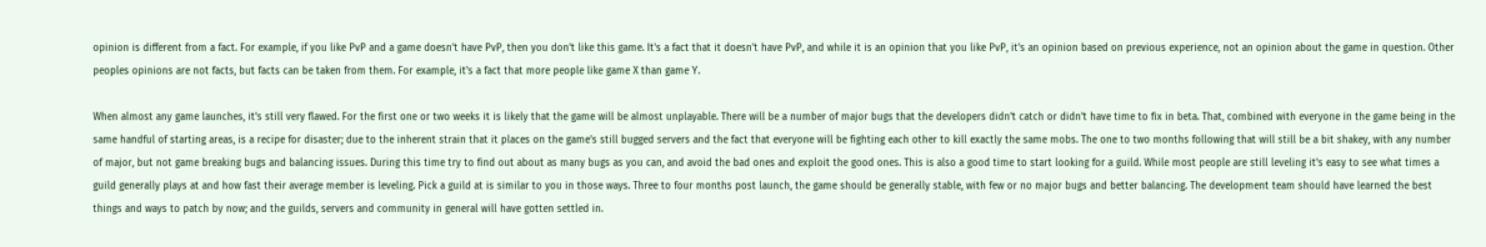opinion is different from a fact. For example, if you like PvP and a game doesn't have PvP, then you don't like this game. It's a fact that it doesn't have PvP, and while it is an opinion that you like PvP, it's an opinion based on previous experience, not an opinion about the game in question. Other peoples opinions are not facts, but facts can be taken from them. For example, it's a fact that more people like game X than game Y.

When almost any game launches, it's still very flawed. For the first one or two weeks it is likely that the game will be almost unplayable. There will be a number of major bugs that the developers didn't catch or didn't have time to fix in beta. That, combined with everyone in the game being in the same handful of starting areas, is a recipe for disaster; due to the inherent strain that it places on the game's still bugged servers and the fact that everyone will be fighting each other to kill exactly the same mobs. The one to two months following that will still be a bit shakey, with any number of major, but not game breaking bugs and balancing issues. During this time try to find out about as many bugs as you can, and avoid the bad ones and exploit the good ones. This is also a good time to start looking for a guild. While most people are still leveling it's easy to see what times a guild generally plays at and how fast their average member is leveling. Pick a guild at is similar to you in those ways. Three to four months post launch, the game should be generally stable, with few or no major bugs and better balancing. The development team should have learned the best things and ways to patch by now; and the guilds, servers and community in general will have gotten settled in.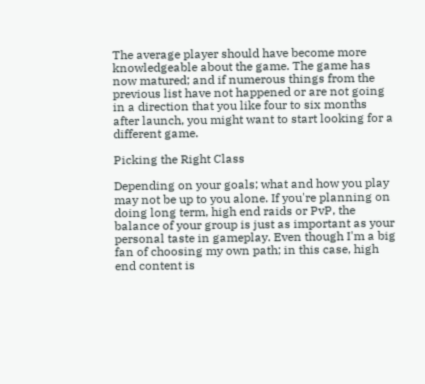The average player should have become more knowledgeable about the game. The game has now matured; and if numerous things from the previous list have not happened or are not going in a direction that you like four to six months after launch, you might want to start looking for a different game.

Picking the Right Class

Depending on your goals; what and how you play may not be up to you alone. If you're planning on doing long term, high end raids or PvP, the balance of your group is just as important as your personal taste in gameplay. Even though I'm a big fan of choosing my own path; in this case, high end content is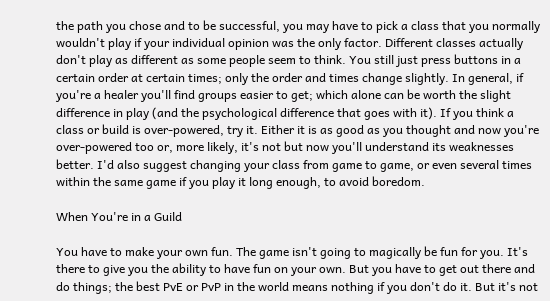the path you chose and to be successful, you may have to pick a class that you normally wouldn't play if your individual opinion was the only factor. Different classes actually don't play as different as some people seem to think. You still just press buttons in a certain order at certain times; only the order and times change slightly. In general, if you're a healer you'll find groups easier to get; which alone can be worth the slight difference in play (and the psychological difference that goes with it). If you think a class or build is over-powered, try it. Either it is as good as you thought and now you're over-powered too or, more likely, it's not but now you'll understand its weaknesses better. I'd also suggest changing your class from game to game, or even several times within the same game if you play it long enough, to avoid boredom.

When You're in a Guild

You have to make your own fun. The game isn't going to magically be fun for you. It's there to give you the ability to have fun on your own. But you have to get out there and do things; the best PvE or PvP in the world means nothing if you don't do it. But it's not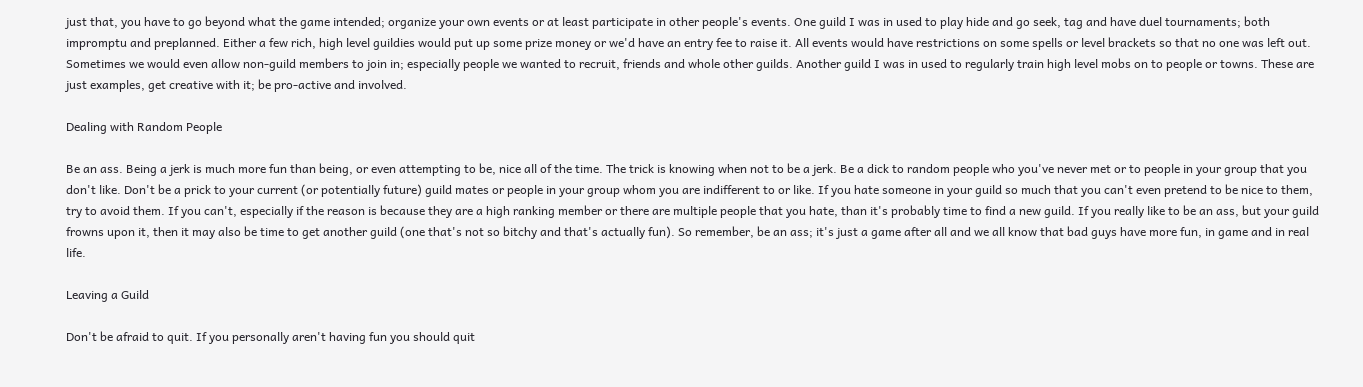just that, you have to go beyond what the game intended; organize your own events or at least participate in other people's events. One guild I was in used to play hide and go seek, tag and have duel tournaments; both impromptu and preplanned. Either a few rich, high level guildies would put up some prize money or we'd have an entry fee to raise it. All events would have restrictions on some spells or level brackets so that no one was left out. Sometimes we would even allow non-guild members to join in; especially people we wanted to recruit, friends and whole other guilds. Another guild I was in used to regularly train high level mobs on to people or towns. These are just examples, get creative with it; be pro-active and involved.

Dealing with Random People

Be an ass. Being a jerk is much more fun than being, or even attempting to be, nice all of the time. The trick is knowing when not to be a jerk. Be a dick to random people who you've never met or to people in your group that you don't like. Don't be a prick to your current (or potentially future) guild mates or people in your group whom you are indifferent to or like. If you hate someone in your guild so much that you can't even pretend to be nice to them, try to avoid them. If you can't, especially if the reason is because they are a high ranking member or there are multiple people that you hate, than it's probably time to find a new guild. If you really like to be an ass, but your guild frowns upon it, then it may also be time to get another guild (one that's not so bitchy and that's actually fun). So remember, be an ass; it's just a game after all and we all know that bad guys have more fun, in game and in real life.

Leaving a Guild

Don't be afraid to quit. If you personally aren't having fun you should quit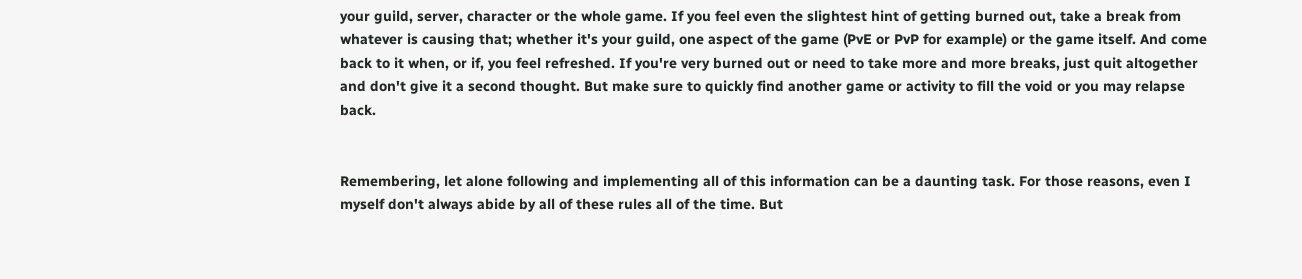your guild, server, character or the whole game. If you feel even the slightest hint of getting burned out, take a break from whatever is causing that; whether it's your guild, one aspect of the game (PvE or PvP for example) or the game itself. And come back to it when, or if, you feel refreshed. If you're very burned out or need to take more and more breaks, just quit altogether and don't give it a second thought. But make sure to quickly find another game or activity to fill the void or you may relapse back.


Remembering, let alone following and implementing all of this information can be a daunting task. For those reasons, even I myself don't always abide by all of these rules all of the time. But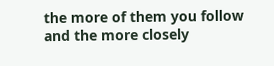the more of them you follow and the more closely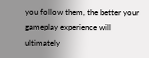you follow them, the better your gameplay experience will ultimately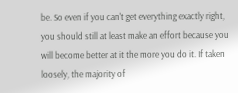be. So even if you can't get everything exactly right, you should still at least make an effort because you will become better at it the more you do it. If taken loosely, the majority of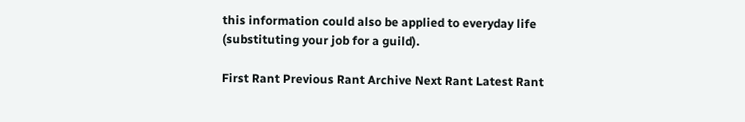this information could also be applied to everyday life (substituting your job for a guild).

First Rant Previous Rant Archive Next Rant Latest Rant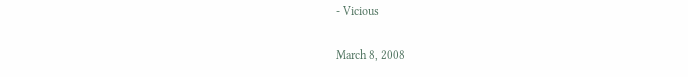- Vicious

March 8, 2008